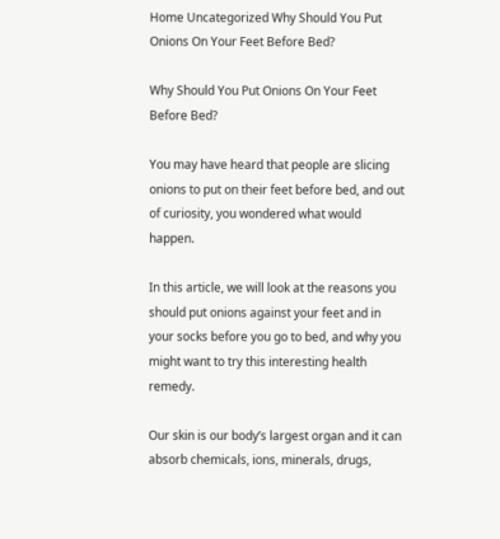Home Uncategorized Why Should You Put Onions On Your Feet Before Bed?

Why Should You Put Onions On Your Feet Before Bed?

You may have heard that people are slicing onions to put on their feet before bed, and out of curiosity, you wondered what would happen.

In this article, we will look at the reasons you should put onions against your feet and in your socks before you go to bed, and why you might want to try this interesting health remedy.

Our skin is our body’s largest organ and it can absorb chemicals, ions, minerals, drugs,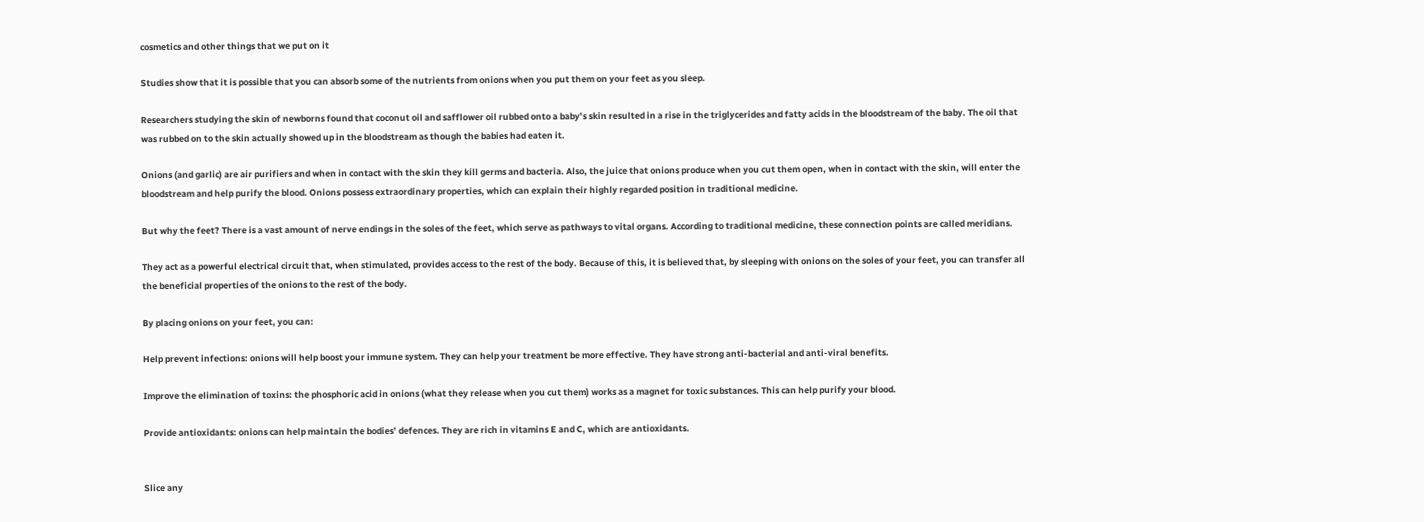cosmetics and other things that we put on it

Studies show that it is possible that you can absorb some of the nutrients from onions when you put them on your feet as you sleep.

Researchers studying the skin of newborns found that coconut oil and safflower oil rubbed onto a baby’s skin resulted in a rise in the triglycerides and fatty acids in the bloodstream of the baby. The oil that was rubbed on to the skin actually showed up in the bloodstream as though the babies had eaten it.

Onions (and garlic) are air purifiers and when in contact with the skin they kill germs and bacteria. Also, the juice that onions produce when you cut them open, when in contact with the skin, will enter the bloodstream and help purify the blood. Onions possess extraordinary properties, which can explain their highly regarded position in traditional medicine.

But why the feet? There is a vast amount of nerve endings in the soles of the feet, which serve as pathways to vital organs. According to traditional medicine, these connection points are called meridians.

They act as a powerful electrical circuit that, when stimulated, provides access to the rest of the body. Because of this, it is believed that, by sleeping with onions on the soles of your feet, you can transfer all the beneficial properties of the onions to the rest of the body.

By placing onions on your feet, you can:

Help prevent infections: onions will help boost your immune system. They can help your treatment be more effective. They have strong anti-bacterial and anti-viral benefits.

Improve the elimination of toxins: the phosphoric acid in onions (what they release when you cut them) works as a magnet for toxic substances. This can help purify your blood.

Provide antioxidants: onions can help maintain the bodies’ defences. They are rich in vitamins E and C, which are antioxidants.


Slice any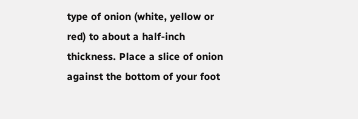type of onion (white, yellow or red) to about a half-inch thickness. Place a slice of onion against the bottom of your foot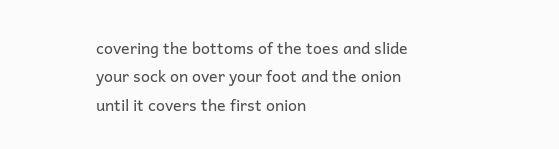covering the bottoms of the toes and slide your sock on over your foot and the onion until it covers the first onion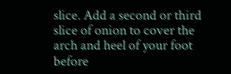slice. Add a second or third slice of onion to cover the arch and heel of your foot before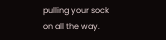pulling your sock on all the way.